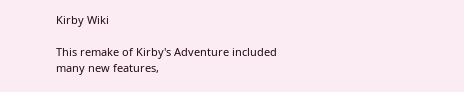Kirby Wiki

This remake of Kirby's Adventure included many new features,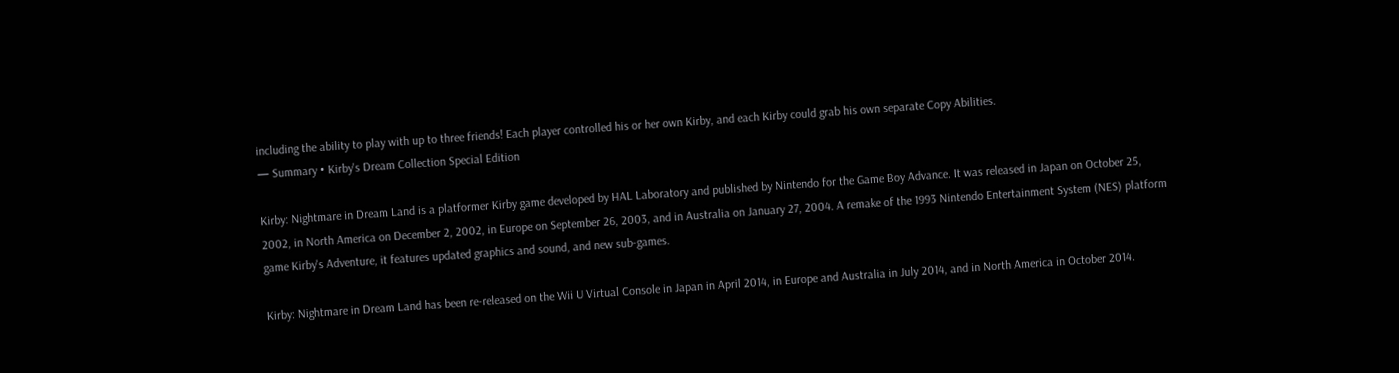including the ability to play with up to three friends! Each player controlled his or her own Kirby, and each Kirby could grab his own separate Copy Abilities.
— Summary • Kirby's Dream Collection Special Edition

Kirby: Nightmare in Dream Land is a platformer Kirby game developed by HAL Laboratory and published by Nintendo for the Game Boy Advance. It was released in Japan on October 25, 2002, in North America on December 2, 2002, in Europe on September 26, 2003, and in Australia on January 27, 2004. A remake of the 1993 Nintendo Entertainment System (NES) platform game Kirby's Adventure, it features updated graphics and sound, and new sub-games.

Kirby: Nightmare in Dream Land has been re-released on the Wii U Virtual Console in Japan in April 2014, in Europe and Australia in July 2014, and in North America in October 2014.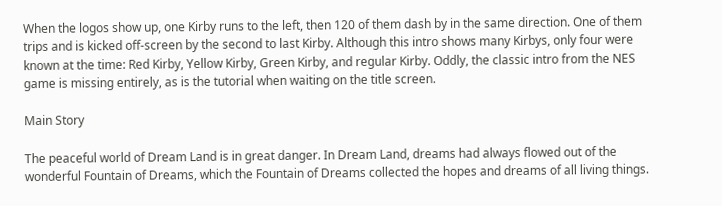When the logos show up, one Kirby runs to the left, then 120 of them dash by in the same direction. One of them trips and is kicked off-screen by the second to last Kirby. Although this intro shows many Kirbys, only four were known at the time: Red Kirby, Yellow Kirby, Green Kirby, and regular Kirby. Oddly, the classic intro from the NES game is missing entirely, as is the tutorial when waiting on the title screen.

Main Story

The peaceful world of Dream Land is in great danger. In Dream Land, dreams had always flowed out of the wonderful Fountain of Dreams, which the Fountain of Dreams collected the hopes and dreams of all living things.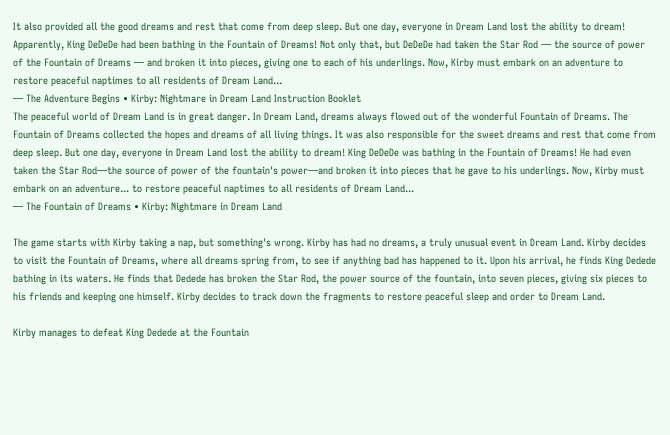It also provided all the good dreams and rest that come from deep sleep. But one day, everyone in Dream Land lost the ability to dream! Apparently, King DeDeDe had been bathing in the Fountain of Dreams! Not only that, but DeDeDe had taken the Star Rod — the source of power of the Fountain of Dreams — and broken it into pieces, giving one to each of his underlings. Now, Kirby must embark on an adventure to restore peaceful naptimes to all residents of Dream Land...
— The Adventure Begins • Kirby: Nightmare in Dream Land Instruction Booklet
The peaceful world of Dream Land is in great danger. In Dream Land, dreams always flowed out of the wonderful Fountain of Dreams. The Fountain of Dreams collected the hopes and dreams of all living things. It was also responsible for the sweet dreams and rest that come from deep sleep. But one day, everyone in Dream Land lost the ability to dream! King DeDeDe was bathing in the Fountain of Dreams! He had even taken the Star Rod—the source of power of the fountain's power—and broken it into pieces that he gave to his underlings. Now, Kirby must embark on an adventure... to restore peaceful naptimes to all residents of Dream Land...
— The Fountain of Dreams • Kirby: Nightmare in Dream Land

The game starts with Kirby taking a nap, but something's wrong. Kirby has had no dreams, a truly unusual event in Dream Land. Kirby decides to visit the Fountain of Dreams, where all dreams spring from, to see if anything bad has happened to it. Upon his arrival, he finds King Dedede bathing in its waters. He finds that Dedede has broken the Star Rod, the power source of the fountain, into seven pieces, giving six pieces to his friends and keeping one himself. Kirby decides to track down the fragments to restore peaceful sleep and order to Dream Land.

Kirby manages to defeat King Dedede at the Fountain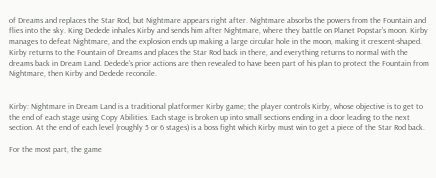of Dreams and replaces the Star Rod, but Nightmare appears right after. Nightmare absorbs the powers from the Fountain and flies into the sky. King Dedede inhales Kirby and sends him after Nightmare, where they battle on Planet Popstar's moon. Kirby manages to defeat Nightmare, and the explosion ends up making a large circular hole in the moon, making it crescent-shaped. Kirby returns to the Fountain of Dreams and places the Star Rod back in there, and everything returns to normal with the dreams back in Dream Land. Dedede's prior actions are then revealed to have been part of his plan to protect the Fountain from Nightmare, then Kirby and Dedede reconcile.


Kirby: Nightmare in Dream Land is a traditional platformer Kirby game; the player controls Kirby, whose objective is to get to the end of each stage using Copy Abilities. Each stage is broken up into small sections ending in a door leading to the next section. At the end of each level (roughly 5 or 6 stages) is a boss fight which Kirby must win to get a piece of the Star Rod back.

For the most part, the game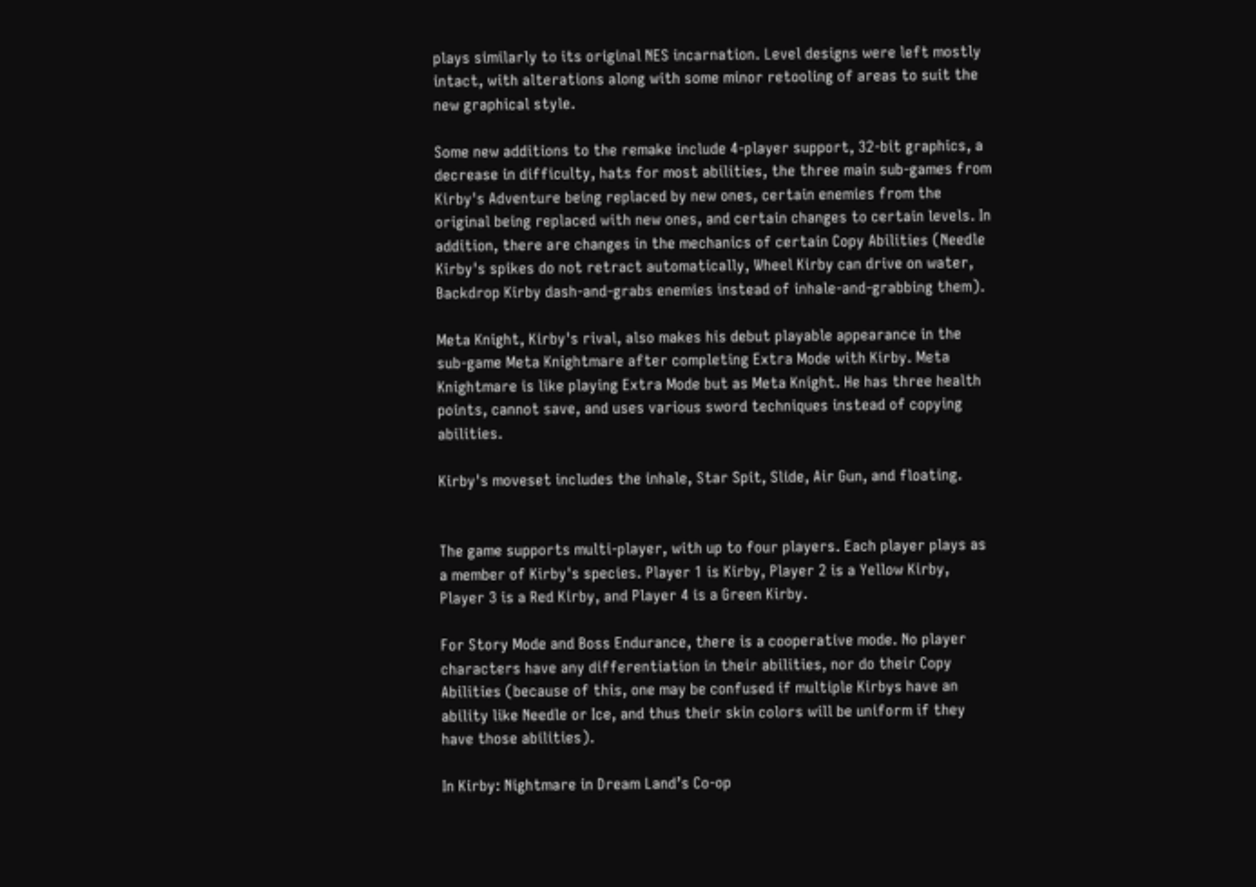plays similarly to its original NES incarnation. Level designs were left mostly intact, with alterations along with some minor retooling of areas to suit the new graphical style.

Some new additions to the remake include 4-player support, 32-bit graphics, a decrease in difficulty, hats for most abilities, the three main sub-games from Kirby's Adventure being replaced by new ones, certain enemies from the original being replaced with new ones, and certain changes to certain levels. In addition, there are changes in the mechanics of certain Copy Abilities (Needle Kirby's spikes do not retract automatically, Wheel Kirby can drive on water, Backdrop Kirby dash-and-grabs enemies instead of inhale-and-grabbing them).

Meta Knight, Kirby's rival, also makes his debut playable appearance in the sub-game Meta Knightmare after completing Extra Mode with Kirby. Meta Knightmare is like playing Extra Mode but as Meta Knight. He has three health points, cannot save, and uses various sword techniques instead of copying abilities.

Kirby's moveset includes the inhale, Star Spit, Slide, Air Gun, and floating.


The game supports multi-player, with up to four players. Each player plays as a member of Kirby's species. Player 1 is Kirby, Player 2 is a Yellow Kirby, Player 3 is a Red Kirby, and Player 4 is a Green Kirby.

For Story Mode and Boss Endurance, there is a cooperative mode. No player characters have any differentiation in their abilities, nor do their Copy Abilities (because of this, one may be confused if multiple Kirbys have an ability like Needle or Ice, and thus their skin colors will be uniform if they have those abilities).

In Kirby: Nightmare in Dream Land’s Co-op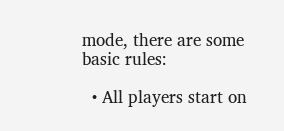mode, there are some basic rules:

  • All players start on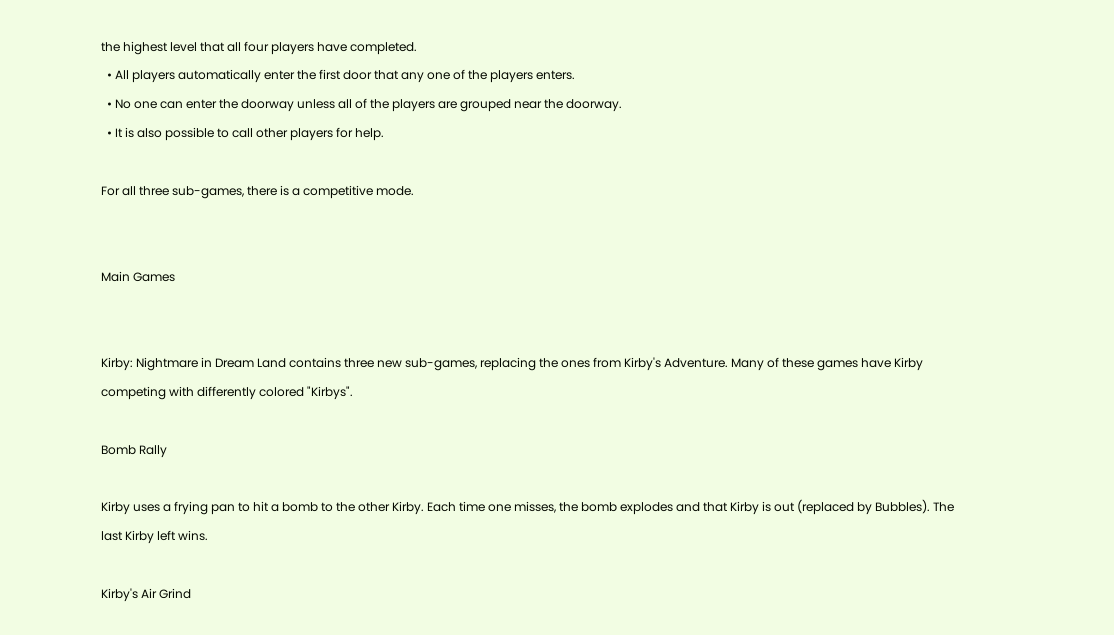the highest level that all four players have completed.
  • All players automatically enter the first door that any one of the players enters.
  • No one can enter the doorway unless all of the players are grouped near the doorway.
  • It is also possible to call other players for help.

For all three sub-games, there is a competitive mode.


Main Games


Kirby: Nightmare in Dream Land contains three new sub-games, replacing the ones from Kirby's Adventure. Many of these games have Kirby competing with differently colored "Kirbys".

Bomb Rally

Kirby uses a frying pan to hit a bomb to the other Kirby. Each time one misses, the bomb explodes and that Kirby is out (replaced by Bubbles). The last Kirby left wins.

Kirby's Air Grind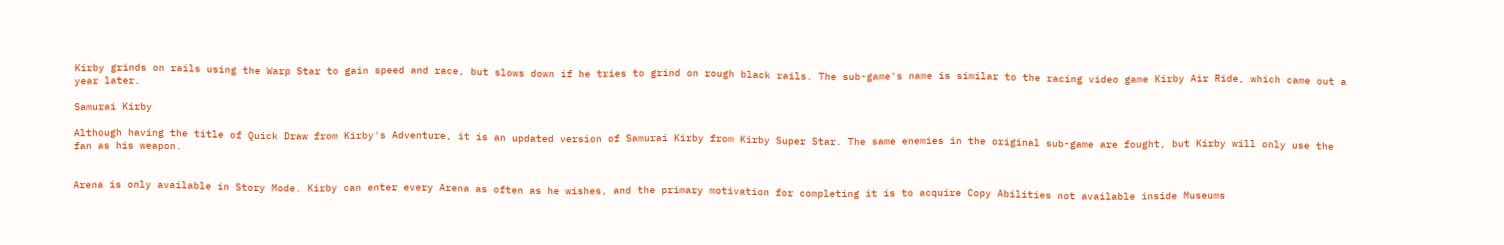Kirby grinds on rails using the Warp Star to gain speed and race, but slows down if he tries to grind on rough black rails. The sub-game's name is similar to the racing video game Kirby Air Ride, which came out a year later.

Samurai Kirby

Although having the title of Quick Draw from Kirby's Adventure, it is an updated version of Samurai Kirby from Kirby Super Star. The same enemies in the original sub-game are fought, but Kirby will only use the fan as his weapon.


Arena is only available in Story Mode. Kirby can enter every Arena as often as he wishes, and the primary motivation for completing it is to acquire Copy Abilities not available inside Museums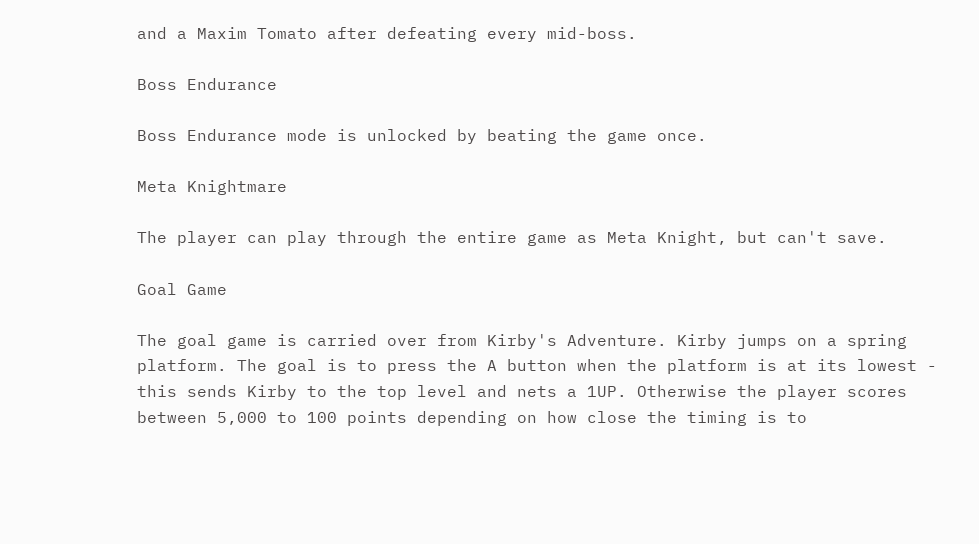and a Maxim Tomato after defeating every mid-boss.

Boss Endurance

Boss Endurance mode is unlocked by beating the game once.

Meta Knightmare

The player can play through the entire game as Meta Knight, but can't save.

Goal Game

The goal game is carried over from Kirby's Adventure. Kirby jumps on a spring platform. The goal is to press the A button when the platform is at its lowest - this sends Kirby to the top level and nets a 1UP. Otherwise the player scores between 5,000 to 100 points depending on how close the timing is to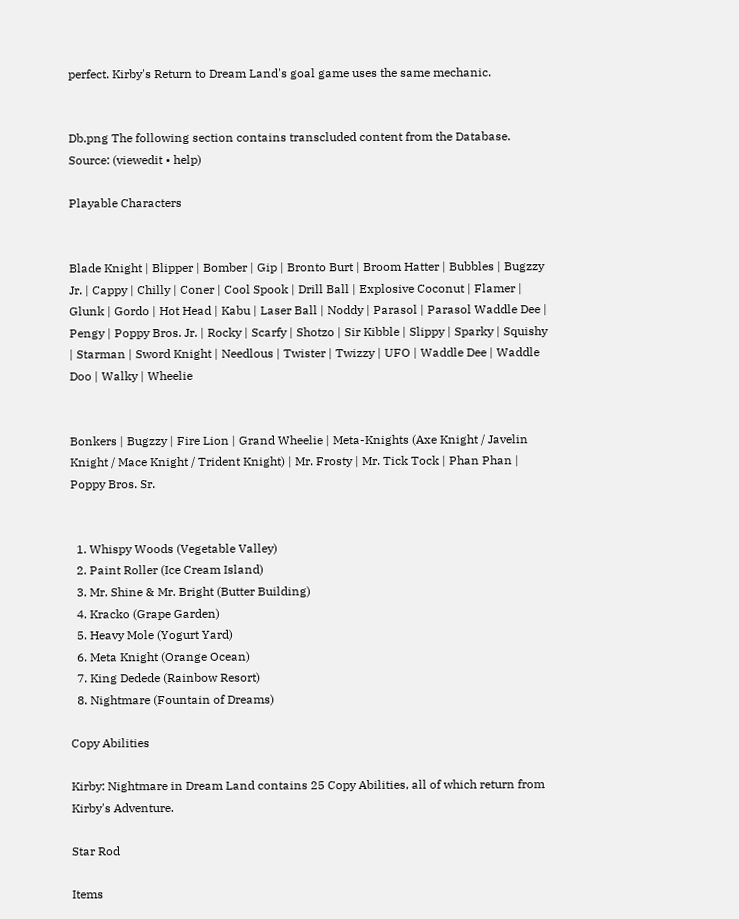perfect. Kirby's Return to Dream Land's goal game uses the same mechanic.


Db.png The following section contains transcluded content from the Database. Source: (viewedit • help)

Playable Characters


Blade Knight | Blipper | Bomber | Gip | Bronto Burt | Broom Hatter | Bubbles | Bugzzy Jr. | Cappy | Chilly | Coner | Cool Spook | Drill Ball | Explosive Coconut | Flamer | Glunk | Gordo | Hot Head | Kabu | Laser Ball | Noddy | Parasol | Parasol Waddle Dee | Pengy | Poppy Bros. Jr. | Rocky | Scarfy | Shotzo | Sir Kibble | Slippy | Sparky | Squishy | Starman | Sword Knight | Needlous | Twister | Twizzy | UFO | Waddle Dee | Waddle Doo | Walky | Wheelie


Bonkers | Bugzzy | Fire Lion | Grand Wheelie | Meta-Knights (Axe Knight / Javelin Knight / Mace Knight / Trident Knight) | Mr. Frosty | Mr. Tick Tock | Phan Phan | Poppy Bros. Sr.


  1. Whispy Woods (Vegetable Valley)
  2. Paint Roller (Ice Cream Island)
  3. Mr. Shine & Mr. Bright (Butter Building)
  4. Kracko (Grape Garden)
  5. Heavy Mole (Yogurt Yard)
  6. Meta Knight (Orange Ocean)
  7. King Dedede (Rainbow Resort)
  8. Nightmare (Fountain of Dreams)

Copy Abilities

Kirby: Nightmare in Dream Land contains 25 Copy Abilities, all of which return from Kirby's Adventure.

Star Rod

Items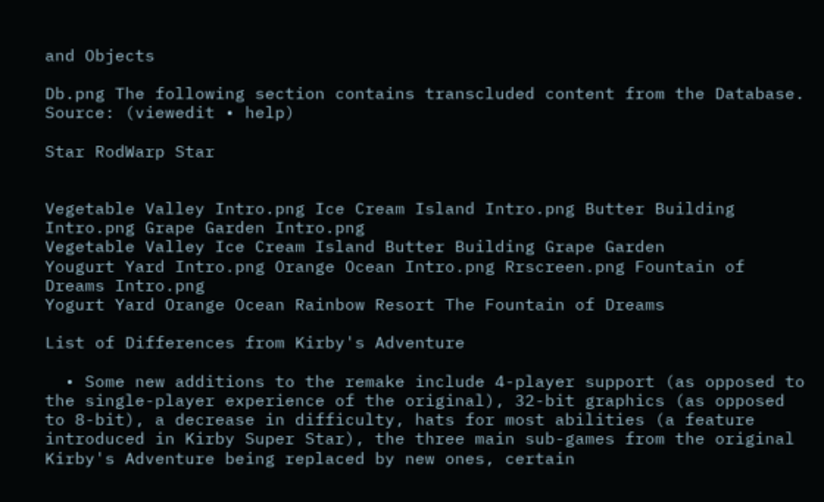and Objects

Db.png The following section contains transcluded content from the Database. Source: (viewedit • help)

Star RodWarp Star


Vegetable Valley Intro.png Ice Cream Island Intro.png Butter Building Intro.png Grape Garden Intro.png
Vegetable Valley Ice Cream Island Butter Building Grape Garden
Yougurt Yard Intro.png Orange Ocean Intro.png Rrscreen.png Fountain of Dreams Intro.png
Yogurt Yard Orange Ocean Rainbow Resort The Fountain of Dreams

List of Differences from Kirby's Adventure

  • Some new additions to the remake include 4-player support (as opposed to the single-player experience of the original), 32-bit graphics (as opposed to 8-bit), a decrease in difficulty, hats for most abilities (a feature introduced in Kirby Super Star), the three main sub-games from the original Kirby's Adventure being replaced by new ones, certain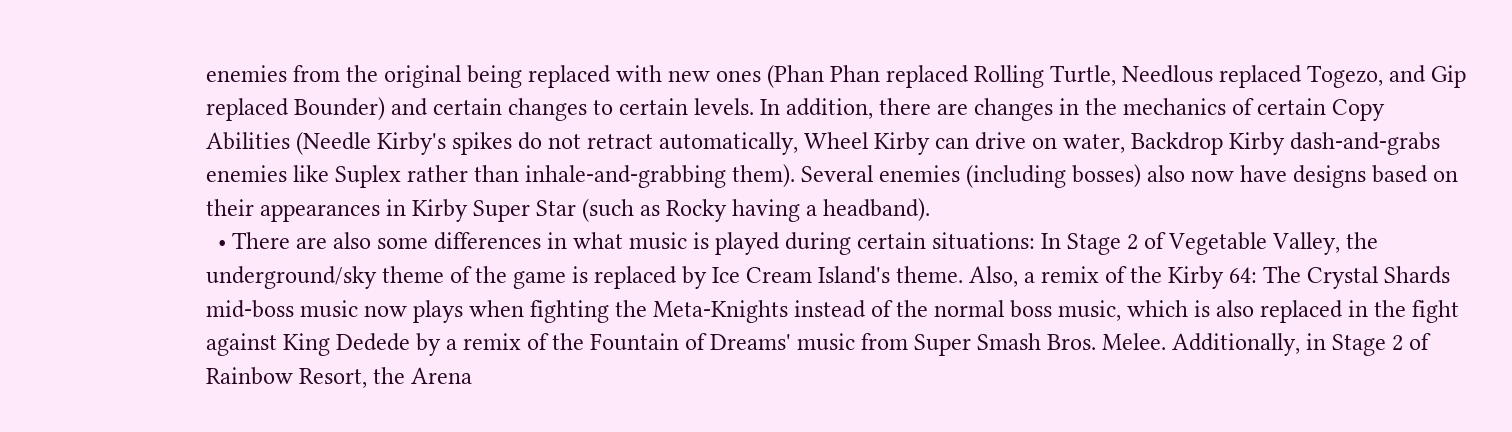enemies from the original being replaced with new ones (Phan Phan replaced Rolling Turtle, Needlous replaced Togezo, and Gip replaced Bounder) and certain changes to certain levels. In addition, there are changes in the mechanics of certain Copy Abilities (Needle Kirby's spikes do not retract automatically, Wheel Kirby can drive on water, Backdrop Kirby dash-and-grabs enemies like Suplex rather than inhale-and-grabbing them). Several enemies (including bosses) also now have designs based on their appearances in Kirby Super Star (such as Rocky having a headband).
  • There are also some differences in what music is played during certain situations: In Stage 2 of Vegetable Valley, the underground/sky theme of the game is replaced by Ice Cream Island's theme. Also, a remix of the Kirby 64: The Crystal Shards mid-boss music now plays when fighting the Meta-Knights instead of the normal boss music, which is also replaced in the fight against King Dedede by a remix of the Fountain of Dreams' music from Super Smash Bros. Melee. Additionally, in Stage 2 of Rainbow Resort, the Arena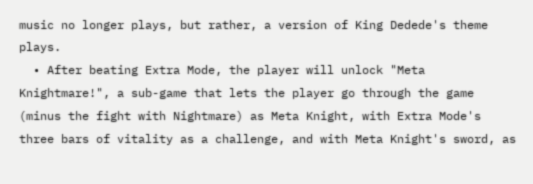music no longer plays, but rather, a version of King Dedede's theme plays.
  • After beating Extra Mode, the player will unlock "Meta Knightmare!", a sub-game that lets the player go through the game (minus the fight with Nightmare) as Meta Knight, with Extra Mode's three bars of vitality as a challenge, and with Meta Knight's sword, as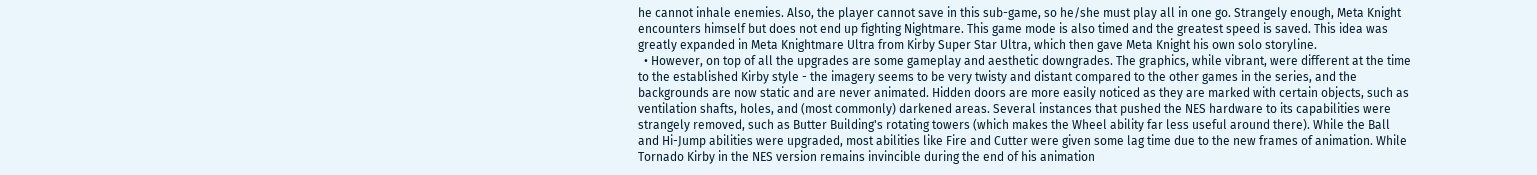he cannot inhale enemies. Also, the player cannot save in this sub-game, so he/she must play all in one go. Strangely enough, Meta Knight encounters himself but does not end up fighting Nightmare. This game mode is also timed and the greatest speed is saved. This idea was greatly expanded in Meta Knightmare Ultra from Kirby Super Star Ultra, which then gave Meta Knight his own solo storyline.
  • However, on top of all the upgrades are some gameplay and aesthetic downgrades. The graphics, while vibrant, were different at the time to the established Kirby style - the imagery seems to be very twisty and distant compared to the other games in the series, and the backgrounds are now static and are never animated. Hidden doors are more easily noticed as they are marked with certain objects, such as ventilation shafts, holes, and (most commonly) darkened areas. Several instances that pushed the NES hardware to its capabilities were strangely removed, such as Butter Building's rotating towers (which makes the Wheel ability far less useful around there). While the Ball and Hi-Jump abilities were upgraded, most abilities like Fire and Cutter were given some lag time due to the new frames of animation. While Tornado Kirby in the NES version remains invincible during the end of his animation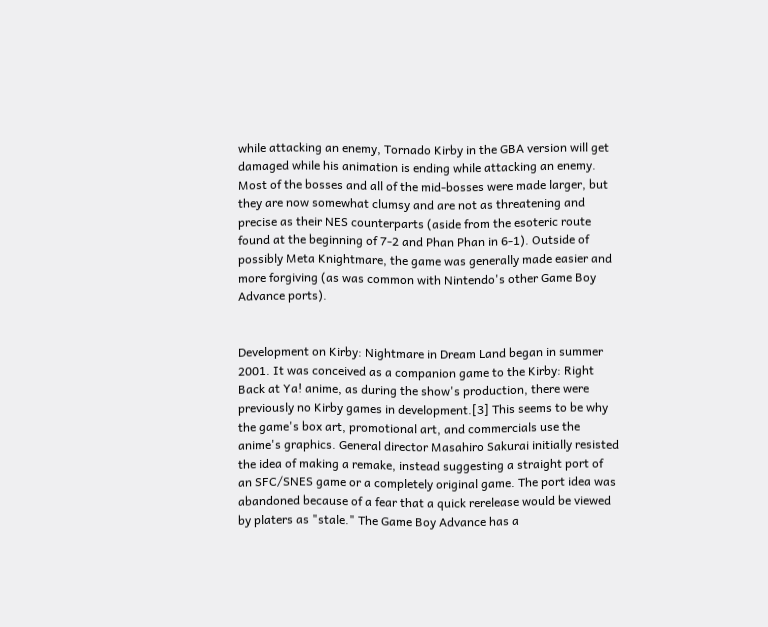while attacking an enemy, Tornado Kirby in the GBA version will get damaged while his animation is ending while attacking an enemy. Most of the bosses and all of the mid-bosses were made larger, but they are now somewhat clumsy and are not as threatening and precise as their NES counterparts (aside from the esoteric route found at the beginning of 7-2 and Phan Phan in 6-1). Outside of possibly Meta Knightmare, the game was generally made easier and more forgiving (as was common with Nintendo's other Game Boy Advance ports).


Development on Kirby: Nightmare in Dream Land began in summer 2001. It was conceived as a companion game to the Kirby: Right Back at Ya! anime, as during the show's production, there were previously no Kirby games in development.[3] This seems to be why the game's box art, promotional art, and commercials use the anime's graphics. General director Masahiro Sakurai initially resisted the idea of making a remake, instead suggesting a straight port of an SFC/SNES game or a completely original game. The port idea was abandoned because of a fear that a quick rerelease would be viewed by platers as "stale." The Game Boy Advance has a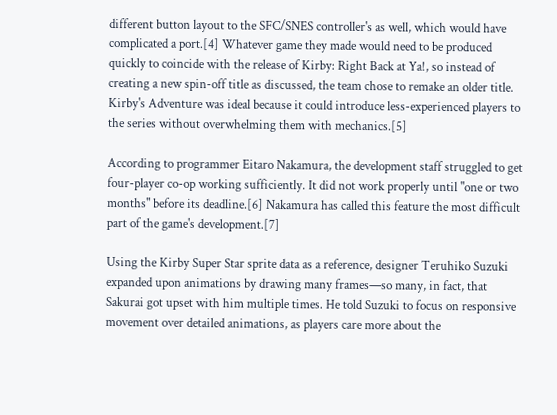different button layout to the SFC/SNES controller's as well, which would have complicated a port.[4] Whatever game they made would need to be produced quickly to coincide with the release of Kirby: Right Back at Ya!, so instead of creating a new spin-off title as discussed, the team chose to remake an older title. Kirby's Adventure was ideal because it could introduce less-experienced players to the series without overwhelming them with mechanics.[5]

According to programmer Eitaro Nakamura, the development staff struggled to get four-player co-op working sufficiently. It did not work properly until "one or two months" before its deadline.[6] Nakamura has called this feature the most difficult part of the game's development.[7]

Using the Kirby Super Star sprite data as a reference, designer Teruhiko Suzuki expanded upon animations by drawing many frames—so many, in fact, that Sakurai got upset with him multiple times. He told Suzuki to focus on responsive movement over detailed animations, as players care more about the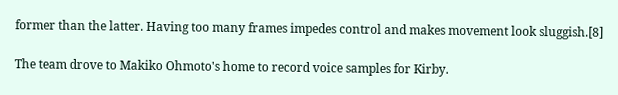former than the latter. Having too many frames impedes control and makes movement look sluggish.[8]

The team drove to Makiko Ohmoto's home to record voice samples for Kirby.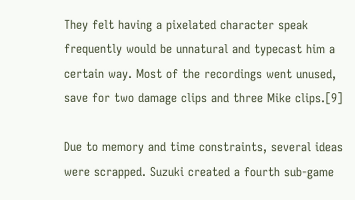They felt having a pixelated character speak frequently would be unnatural and typecast him a certain way. Most of the recordings went unused, save for two damage clips and three Mike clips.[9]

Due to memory and time constraints, several ideas were scrapped. Suzuki created a fourth sub-game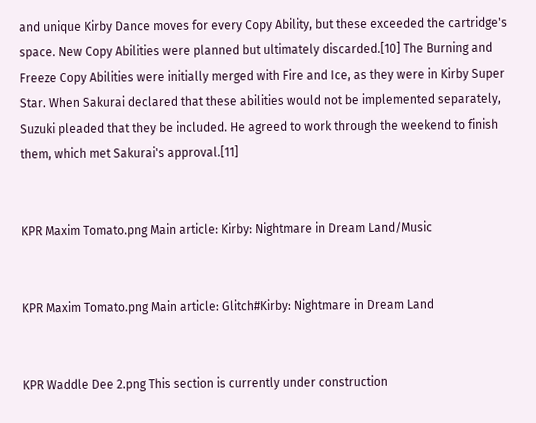and unique Kirby Dance moves for every Copy Ability, but these exceeded the cartridge's space. New Copy Abilities were planned but ultimately discarded.[10] The Burning and Freeze Copy Abilities were initially merged with Fire and Ice, as they were in Kirby Super Star. When Sakurai declared that these abilities would not be implemented separately, Suzuki pleaded that they be included. He agreed to work through the weekend to finish them, which met Sakurai's approval.[11]


KPR Maxim Tomato.png Main article: Kirby: Nightmare in Dream Land/Music


KPR Maxim Tomato.png Main article: Glitch#Kirby: Nightmare in Dream Land


KPR Waddle Dee 2.png This section is currently under construction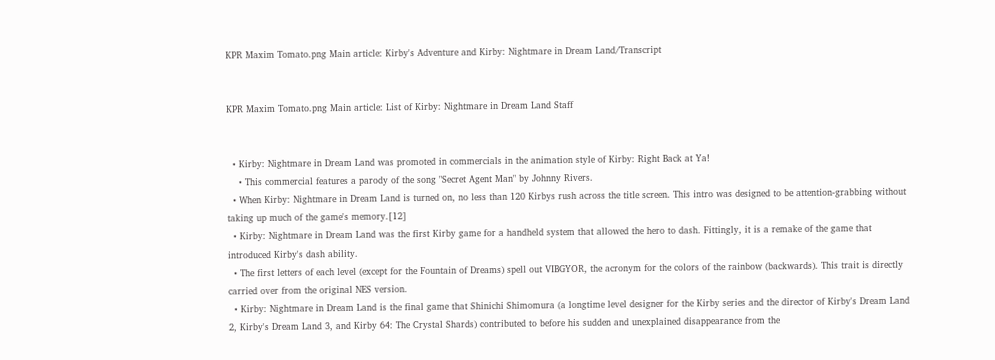KPR Maxim Tomato.png Main article: Kirby's Adventure and Kirby: Nightmare in Dream Land/Transcript


KPR Maxim Tomato.png Main article: List of Kirby: Nightmare in Dream Land Staff


  • Kirby: Nightmare in Dream Land was promoted in commercials in the animation style of Kirby: Right Back at Ya!
    • This commercial features a parody of the song "Secret Agent Man" by Johnny Rivers.
  • When Kirby: Nightmare in Dream Land is turned on, no less than 120 Kirbys rush across the title screen. This intro was designed to be attention-grabbing without taking up much of the game's memory.[12]
  • Kirby: Nightmare in Dream Land was the first Kirby game for a handheld system that allowed the hero to dash. Fittingly, it is a remake of the game that introduced Kirby's dash ability.
  • The first letters of each level (except for the Fountain of Dreams) spell out VIBGYOR, the acronym for the colors of the rainbow (backwards). This trait is directly carried over from the original NES version.
  • Kirby: Nightmare in Dream Land is the final game that Shinichi Shimomura (a longtime level designer for the Kirby series and the director of Kirby's Dream Land 2, Kirby's Dream Land 3, and Kirby 64: The Crystal Shards) contributed to before his sudden and unexplained disappearance from the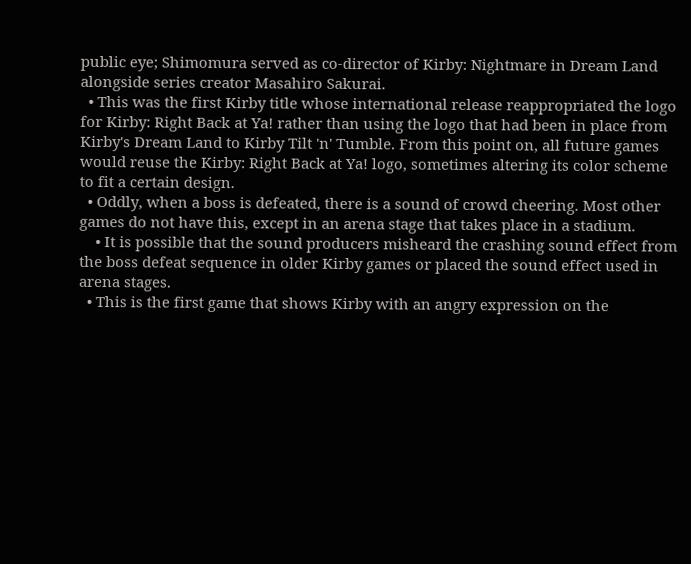public eye; Shimomura served as co-director of Kirby: Nightmare in Dream Land alongside series creator Masahiro Sakurai.
  • This was the first Kirby title whose international release reappropriated the logo for Kirby: Right Back at Ya! rather than using the logo that had been in place from Kirby's Dream Land to Kirby Tilt 'n' Tumble. From this point on, all future games would reuse the Kirby: Right Back at Ya! logo, sometimes altering its color scheme to fit a certain design.
  • Oddly, when a boss is defeated, there is a sound of crowd cheering. Most other games do not have this, except in an arena stage that takes place in a stadium.
    • It is possible that the sound producers misheard the crashing sound effect from the boss defeat sequence in older Kirby games or placed the sound effect used in arena stages.
  • This is the first game that shows Kirby with an angry expression on the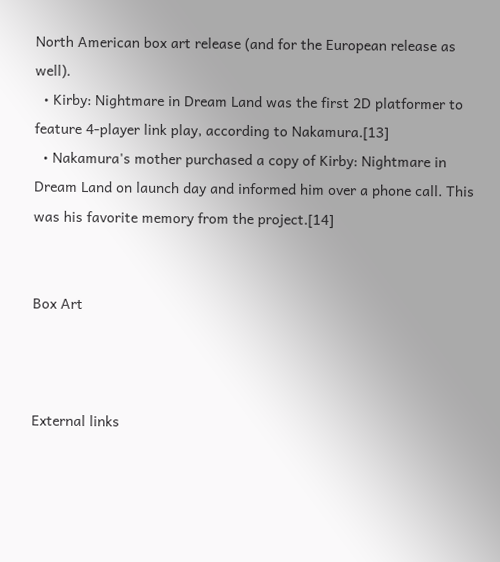North American box art release (and for the European release as well).
  • Kirby: Nightmare in Dream Land was the first 2D platformer to feature 4-player link play, according to Nakamura.[13]
  • Nakamura's mother purchased a copy of Kirby: Nightmare in Dream Land on launch day and informed him over a phone call. This was his favorite memory from the project.[14]


Box Art



External links